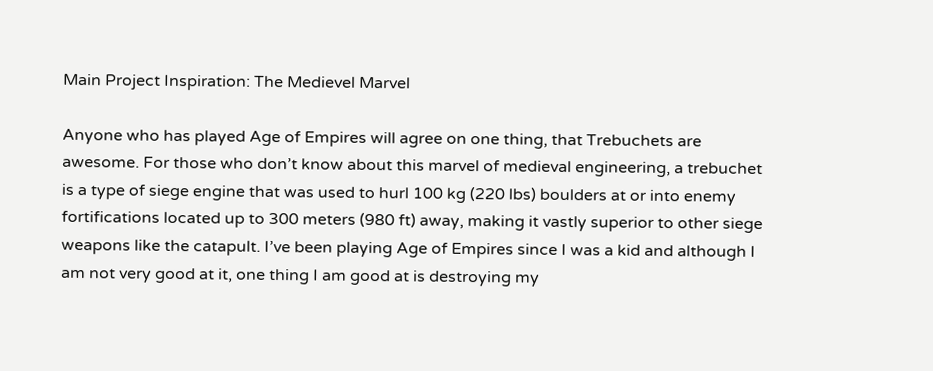Main Project Inspiration: The Medievel Marvel

Anyone who has played Age of Empires will agree on one thing, that Trebuchets are awesome. For those who don’t know about this marvel of medieval engineering, a trebuchet is a type of siege engine that was used to hurl 100 kg (220 lbs) boulders at or into enemy fortifications located up to 300 meters (980 ft) away, making it vastly superior to other siege weapons like the catapult. I’ve been playing Age of Empires since I was a kid and although I am not very good at it, one thing I am good at is destroying my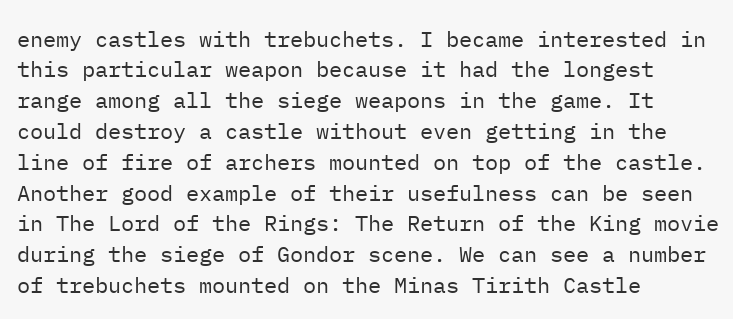enemy castles with trebuchets. I became interested in this particular weapon because it had the longest range among all the siege weapons in the game. It could destroy a castle without even getting in the line of fire of archers mounted on top of the castle. Another good example of their usefulness can be seen in The Lord of the Rings: The Return of the King movie during the siege of Gondor scene. We can see a number of trebuchets mounted on the Minas Tirith Castle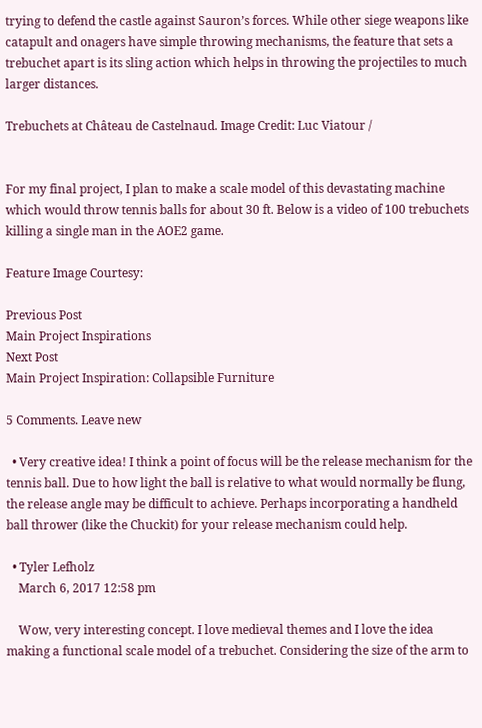trying to defend the castle against Sauron’s forces. While other siege weapons like catapult and onagers have simple throwing mechanisms, the feature that sets a trebuchet apart is its sling action which helps in throwing the projectiles to much larger distances.

Trebuchets at Château de Castelnaud. Image Credit: Luc Viatour /


For my final project, I plan to make a scale model of this devastating machine which would throw tennis balls for about 30 ft. Below is a video of 100 trebuchets killing a single man in the AOE2 game.

Feature Image Courtesy:

Previous Post
Main Project Inspirations
Next Post
Main Project Inspiration: Collapsible Furniture

5 Comments. Leave new

  • Very creative idea! I think a point of focus will be the release mechanism for the tennis ball. Due to how light the ball is relative to what would normally be flung, the release angle may be difficult to achieve. Perhaps incorporating a handheld ball thrower (like the Chuckit) for your release mechanism could help.

  • Tyler Lefholz
    March 6, 2017 12:58 pm

    Wow, very interesting concept. I love medieval themes and I love the idea making a functional scale model of a trebuchet. Considering the size of the arm to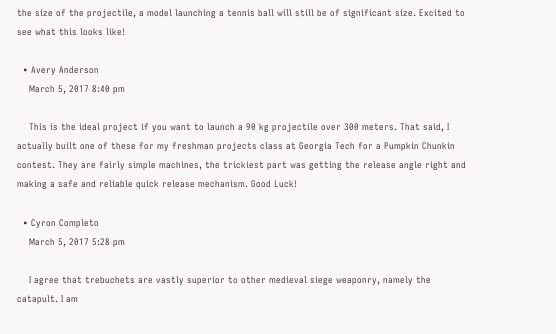the size of the projectile, a model launching a tennis ball will still be of significant size. Excited to see what this looks like!

  • Avery Anderson
    March 5, 2017 8:40 pm

    This is the ideal project if you want to launch a 90 kg projectile over 300 meters. That said, I actually built one of these for my freshman projects class at Georgia Tech for a Pumpkin Chunkin contest. They are fairly simple machines, the trickiest part was getting the release angle right and making a safe and reliable quick release mechanism. Good Luck!

  • Cyron Completo
    March 5, 2017 5:28 pm

    I agree that trebuchets are vastly superior to other medieval siege weaponry, namely the catapult. I am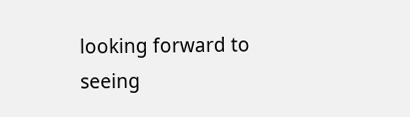looking forward to seeing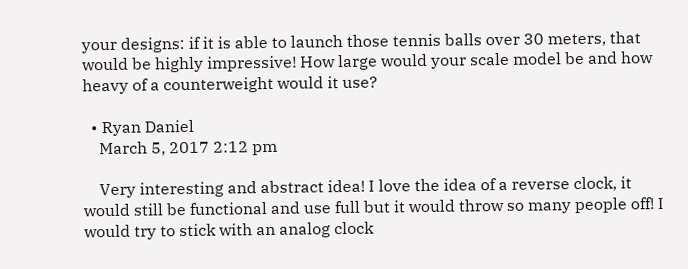your designs: if it is able to launch those tennis balls over 30 meters, that would be highly impressive! How large would your scale model be and how heavy of a counterweight would it use?

  • Ryan Daniel
    March 5, 2017 2:12 pm

    Very interesting and abstract idea! I love the idea of a reverse clock, it would still be functional and use full but it would throw so many people off! I would try to stick with an analog clock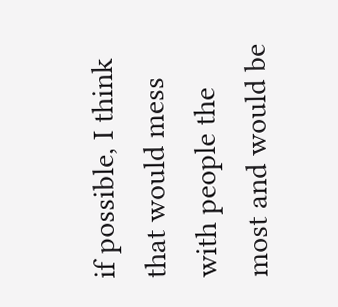if possible, I think that would mess with people the most and would be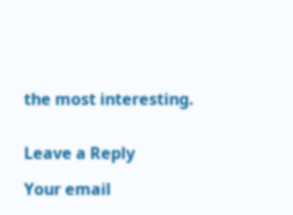the most interesting.


Leave a Reply

Your email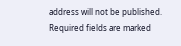address will not be published. Required fields are marked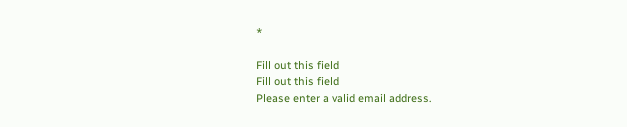*

Fill out this field
Fill out this field
Please enter a valid email address.